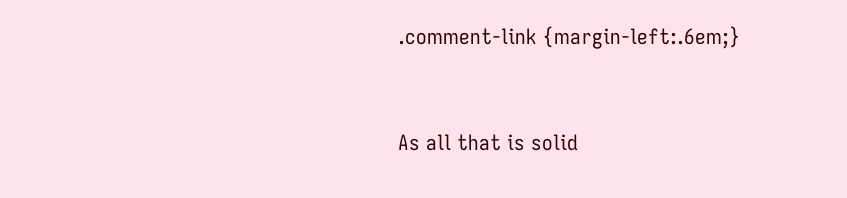.comment-link {margin-left:.6em;}


As all that is solid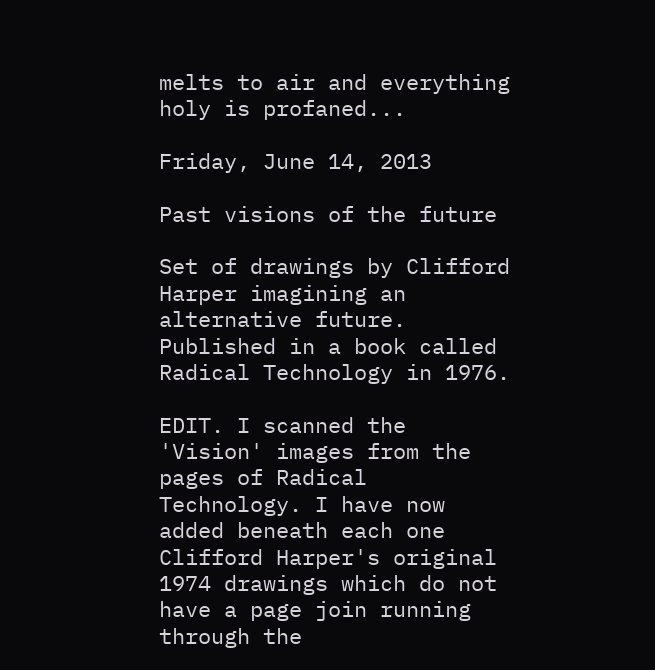melts to air and everything holy is profaned...

Friday, June 14, 2013

Past visions of the future

Set of drawings by Clifford Harper imagining an alternative future. Published in a book called Radical Technology in 1976.

EDIT. I scanned the 'Vision' images from the pages of Radical Technology. I have now added beneath each one Clifford Harper's original 1974 drawings which do not have a page join running through the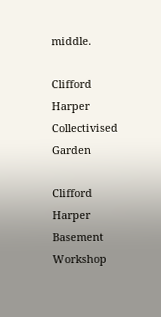middle.

Clifford Harper Collectivised Garden

Clifford Harper Basement Workshop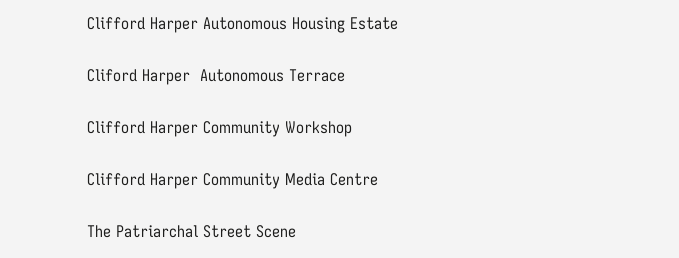Clifford Harper Autonomous Housing Estate

Cliford Harper  Autonomous Terrace

Clifford Harper Community Workshop

Clifford Harper Community Media Centre

The Patriarchal Street Scene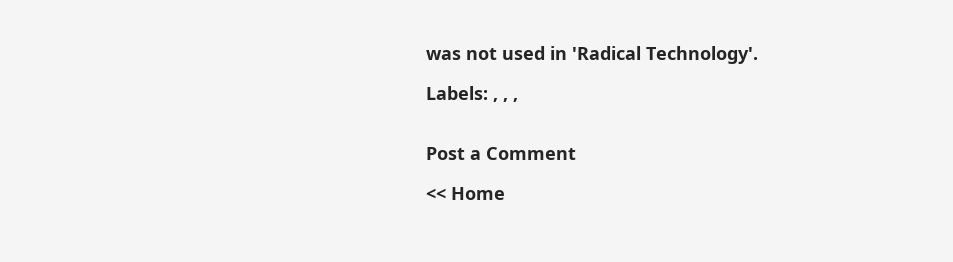was not used in 'Radical Technology'.

Labels: , , ,


Post a Comment

<< Home